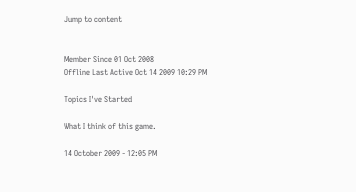Jump to content


Member Since 01 Oct 2008
Offline Last Active Oct 14 2009 10:29 PM

Topics I've Started

What I think of this game.

14 October 2009 - 12:05 PM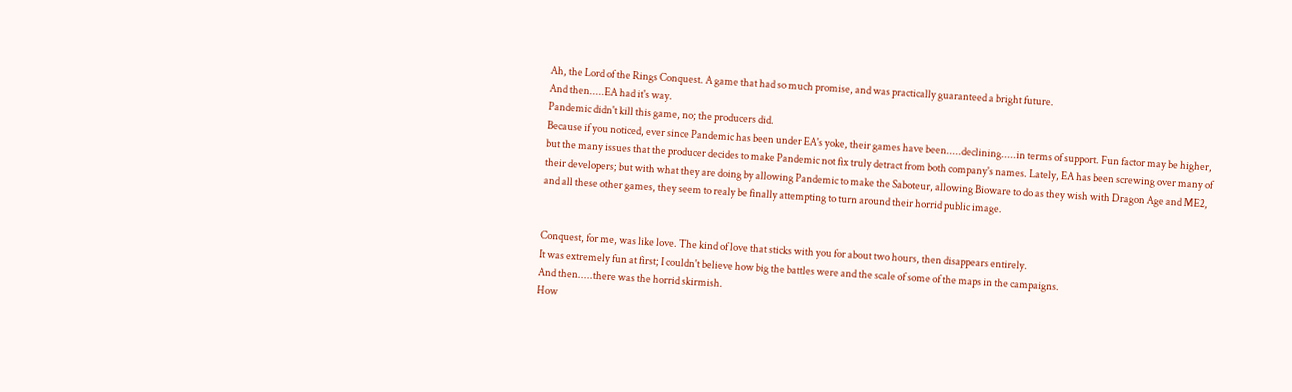Ah, the Lord of the Rings Conquest. A game that had so much promise, and was practically guaranteed a bright future.
And then.....EA had it's way.
Pandemic didn't kill this game, no; the producers did.
Because if you noticed, ever since Pandemic has been under EA's yoke, their games have been.....declining.....in terms of support. Fun factor may be higher, but the many issues that the producer decides to make Pandemic not fix truly detract from both company's names. Lately, EA has been screwing over many of their developers; but with what they are doing by allowing Pandemic to make the Saboteur, allowing Bioware to do as they wish with Dragon Age and ME2, and all these other games, they seem to realy be finally attempting to turn around their horrid public image.


Conquest, for me, was like love. The kind of love that sticks with you for about two hours, then disappears entirely.
It was extremely fun at first; I couldn't believe how big the battles were and the scale of some of the maps in the campaigns.
And then.....there was the horrid skirmish.
How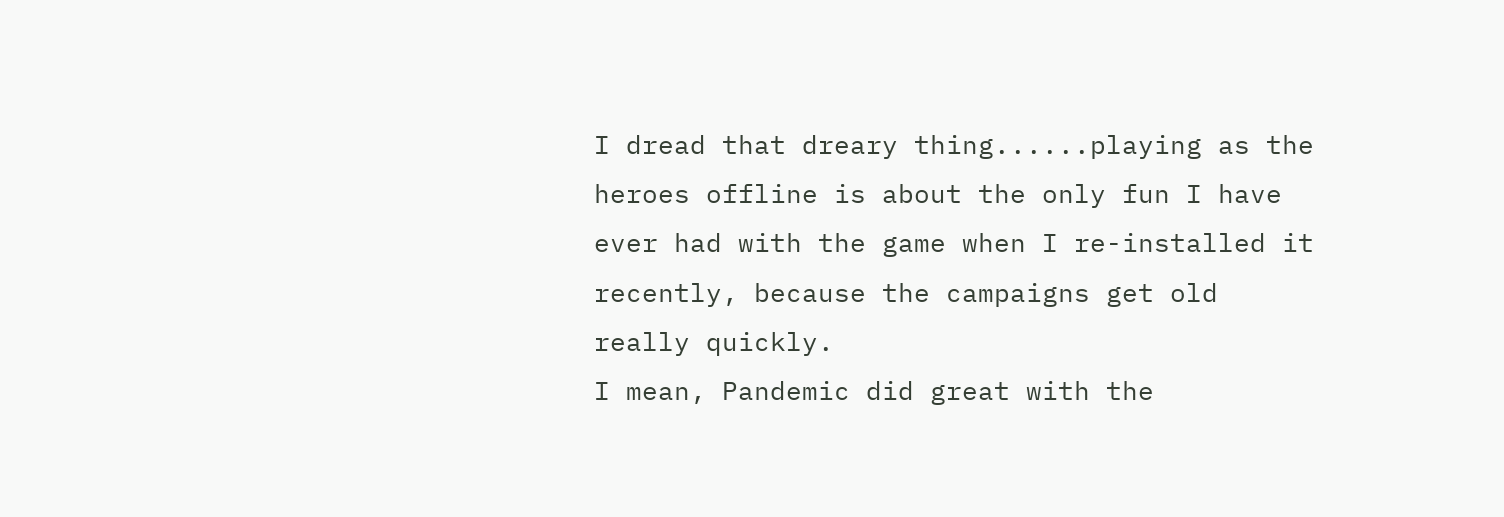I dread that dreary thing......playing as the heroes offline is about the only fun I have ever had with the game when I re-installed it recently, because the campaigns get old really quickly.
I mean, Pandemic did great with the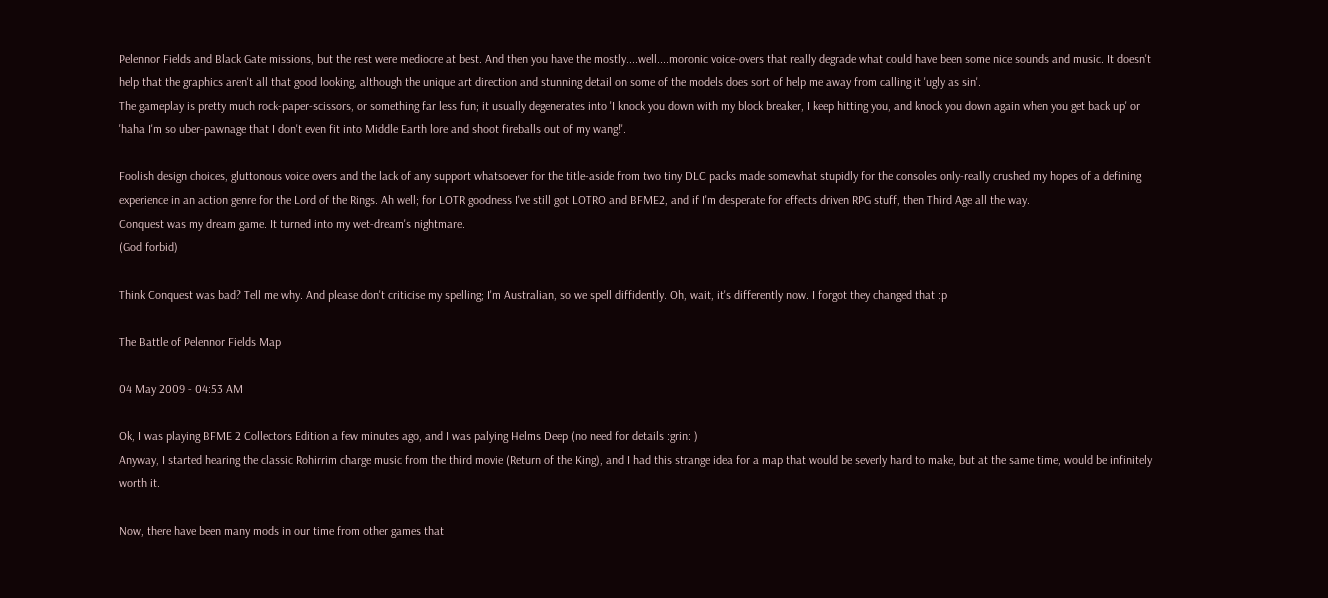Pelennor Fields and Black Gate missions, but the rest were mediocre at best. And then you have the mostly....well....moronic voice-overs that really degrade what could have been some nice sounds and music. It doesn't help that the graphics aren't all that good looking, although the unique art direction and stunning detail on some of the models does sort of help me away from calling it 'ugly as sin'.
The gameplay is pretty much rock-paper-scissors, or something far less fun; it usually degenerates into 'I knock you down with my block breaker, I keep hitting you, and knock you down again when you get back up' or 'haha I'm so uber-pawnage that I don't even fit into Middle Earth lore and shoot fireballs out of my wang!'.

Foolish design choices, gluttonous voice overs and the lack of any support whatsoever for the title-aside from two tiny DLC packs made somewhat stupidly for the consoles only-really crushed my hopes of a defining experience in an action genre for the Lord of the Rings. Ah well; for LOTR goodness I've still got LOTRO and BFME2, and if I'm desperate for effects driven RPG stuff, then Third Age all the way.
Conquest was my dream game. It turned into my wet-dream's nightmare.
(God forbid)

Think Conquest was bad? Tell me why. And please don't criticise my spelling; I'm Australian, so we spell diffidently. Oh, wait, it's differently now. I forgot they changed that :p

The Battle of Pelennor Fields Map

04 May 2009 - 04:53 AM

Ok, I was playing BFME 2 Collectors Edition a few minutes ago, and I was palying Helms Deep (no need for details :grin: )
Anyway, I started hearing the classic Rohirrim charge music from the third movie (Return of the King), and I had this strange idea for a map that would be severly hard to make, but at the same time, would be infinitely worth it.

Now, there have been many mods in our time from other games that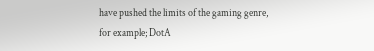have pushed the limits of the gaming genre, for example; DotA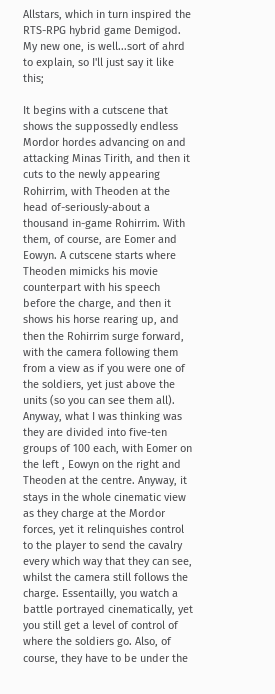Allstars, which in turn inspired the RTS-RPG hybrid game Demigod.
My new one, is well...sort of ahrd to explain, so I'll just say it like this;

It begins with a cutscene that shows the suppossedly endless Mordor hordes advancing on and attacking Minas Tirith, and then it cuts to the newly appearing Rohirrim, with Theoden at the head of-seriously-about a thousand in-game Rohirrim. With them, of course, are Eomer and Eowyn. A cutscene starts where Theoden mimicks his movie counterpart with his speech before the charge, and then it shows his horse rearing up, and then the Rohirrim surge forward, with the camera following them from a view as if you were one of the soldiers, yet just above the units (so you can see them all). Anyway, what I was thinking was they are divided into five-ten groups of 100 each, with Eomer on the left , Eowyn on the right and Theoden at the centre. Anyway, it stays in the whole cinematic view as they charge at the Mordor forces, yet it relinquishes control to the player to send the cavalry every which way that they can see, whilst the camera still follows the charge. Essentailly, you watch a battle portrayed cinematically, yet you still get a level of control of where the soldiers go. Also, of course, they have to be under the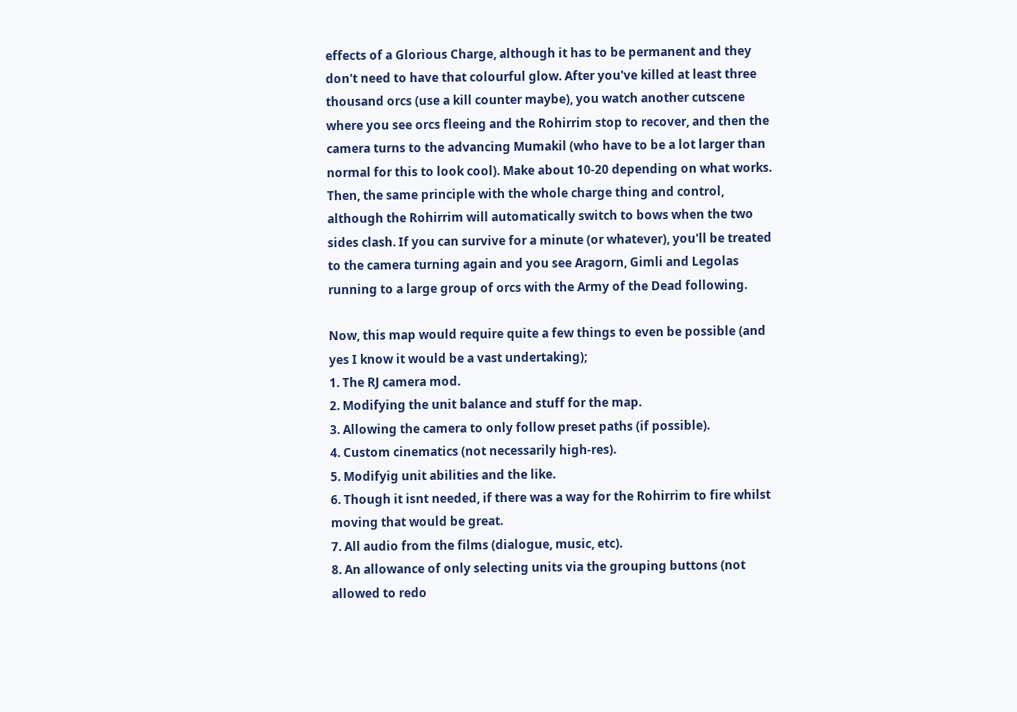effects of a Glorious Charge, although it has to be permanent and they don't need to have that colourful glow. After you've killed at least three thousand orcs (use a kill counter maybe), you watch another cutscene where you see orcs fleeing and the Rohirrim stop to recover, and then the camera turns to the advancing Mumakil (who have to be a lot larger than normal for this to look cool). Make about 10-20 depending on what works. Then, the same principle with the whole charge thing and control, although the Rohirrim will automatically switch to bows when the two sides clash. If you can survive for a minute (or whatever), you'll be treated to the camera turning again and you see Aragorn, Gimli and Legolas running to a large group of orcs with the Army of the Dead following.

Now, this map would require quite a few things to even be possible (and yes I know it would be a vast undertaking);
1. The RJ camera mod.
2. Modifying the unit balance and stuff for the map.
3. Allowing the camera to only follow preset paths (if possible).
4. Custom cinematics (not necessarily high-res).
5. Modifyig unit abilities and the like.
6. Though it isnt needed, if there was a way for the Rohirrim to fire whilst moving that would be great.
7. All audio from the films (dialogue, music, etc).
8. An allowance of only selecting units via the grouping buttons (not allowed to redo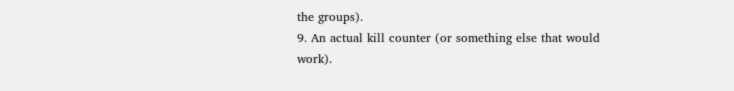the groups).
9. An actual kill counter (or something else that would work).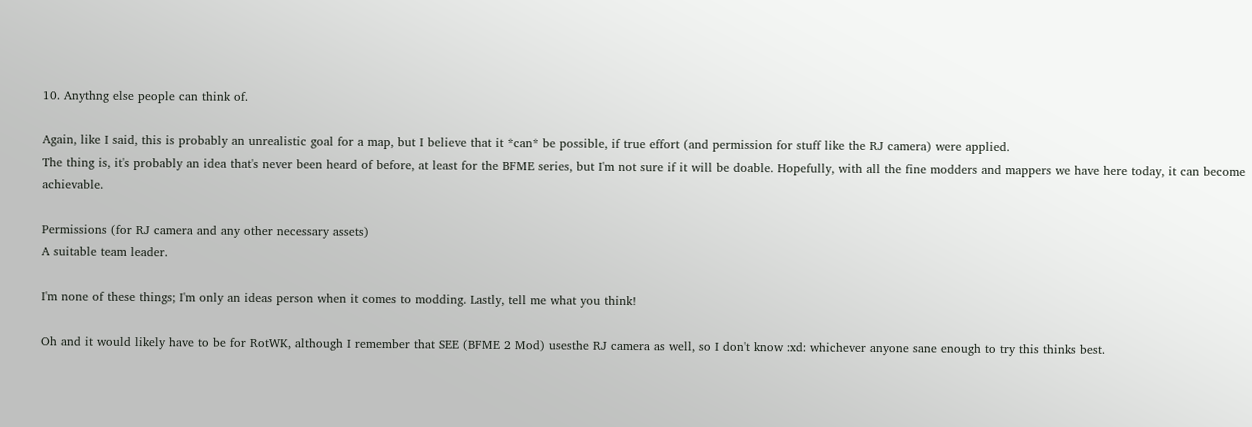10. Anythng else people can think of.

Again, like I said, this is probably an unrealistic goal for a map, but I believe that it *can* be possible, if true effort (and permission for stuff like the RJ camera) were applied.
The thing is, it's probably an idea that's never been heard of before, at least for the BFME series, but I'm not sure if it will be doable. Hopefully, with all the fine modders and mappers we have here today, it can become achievable.

Permissions (for RJ camera and any other necessary assets)
A suitable team leader.

I'm none of these things; I'm only an ideas person when it comes to modding. Lastly, tell me what you think!

Oh and it would likely have to be for RotWK, although I remember that SEE (BFME 2 Mod) usesthe RJ camera as well, so I don't know :xd: whichever anyone sane enough to try this thinks best.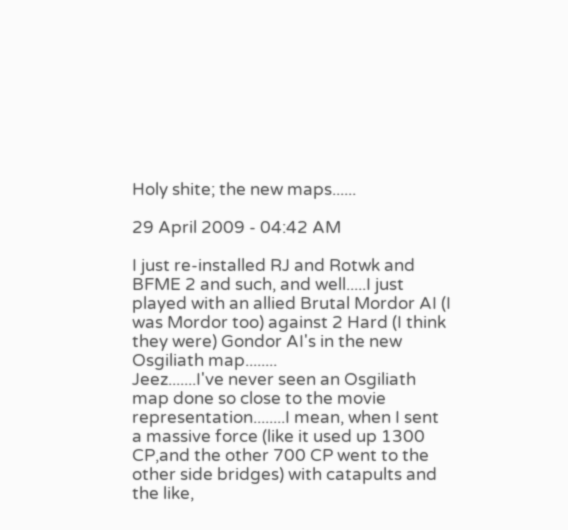Holy shite; the new maps......

29 April 2009 - 04:42 AM

I just re-installed RJ and Rotwk and BFME 2 and such, and well.....I just played with an allied Brutal Mordor AI (I was Mordor too) against 2 Hard (I think they were) Gondor AI's in the new Osgiliath map........
Jeez.......I've never seen an Osgiliath map done so close to the movie representation........I mean, when I sent a massive force (like it used up 1300 CP,and the other 700 CP went to the other side bridges) with catapults and the like,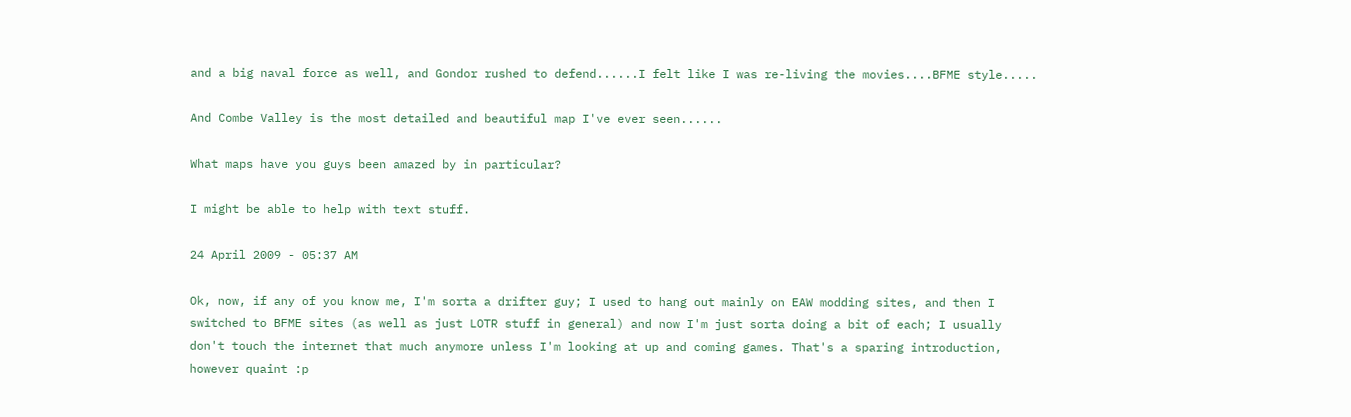and a big naval force as well, and Gondor rushed to defend......I felt like I was re-living the movies....BFME style.....

And Combe Valley is the most detailed and beautiful map I've ever seen......

What maps have you guys been amazed by in particular?

I might be able to help with text stuff.

24 April 2009 - 05:37 AM

Ok, now, if any of you know me, I'm sorta a drifter guy; I used to hang out mainly on EAW modding sites, and then I switched to BFME sites (as well as just LOTR stuff in general) and now I'm just sorta doing a bit of each; I usually don't touch the internet that much anymore unless I'm looking at up and coming games. That's a sparing introduction, however quaint :p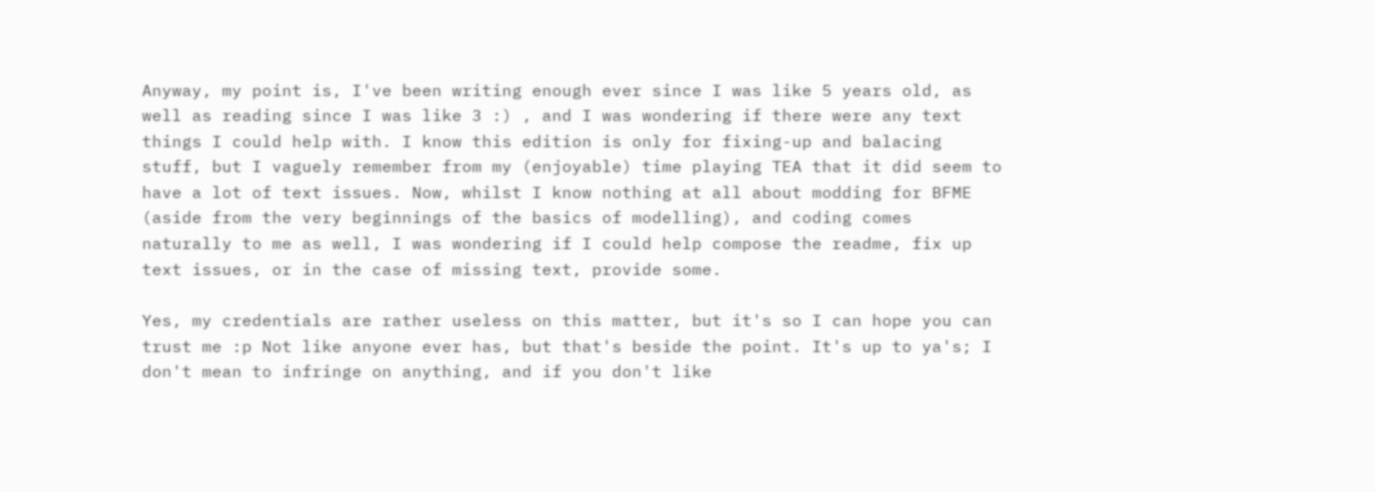Anyway, my point is, I've been writing enough ever since I was like 5 years old, as well as reading since I was like 3 :) , and I was wondering if there were any text things I could help with. I know this edition is only for fixing-up and balacing stuff, but I vaguely remember from my (enjoyable) time playing TEA that it did seem to have a lot of text issues. Now, whilst I know nothing at all about modding for BFME (aside from the very beginnings of the basics of modelling), and coding comes naturally to me as well, I was wondering if I could help compose the readme, fix up text issues, or in the case of missing text, provide some.

Yes, my credentials are rather useless on this matter, but it's so I can hope you can trust me :p Not like anyone ever has, but that's beside the point. It's up to ya's; I don't mean to infringe on anything, and if you don't like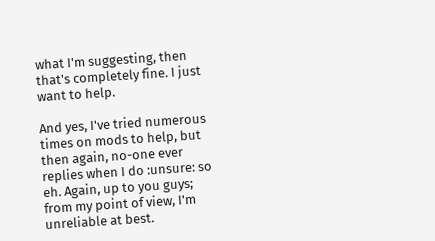what I'm suggesting, then that's completely fine. I just want to help.

And yes, I've tried numerous times on mods to help, but then again, no-one ever replies when I do :unsure: so eh. Again, up to you guys; from my point of view, I'm unreliable at best.